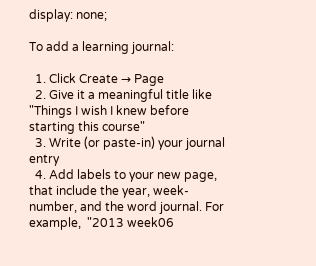display: none;

To add a learning journal:

  1. Click Create → Page
  2. Give it a meaningful title like "Things I wish I knew before starting this course"
  3. Write (or paste-in) your journal entry
  4. Add labels to your new page, that include the year, week-number, and the word journal. For example,  "2013 week06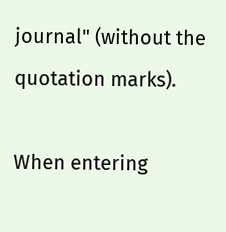journal" (without the quotation marks).

When entering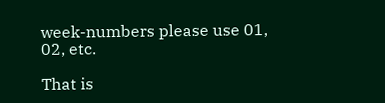week-numbers please use 01, 02, etc.

That is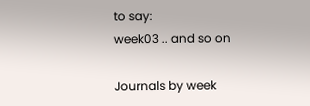to say:
week03 .. and so on

Journals by week